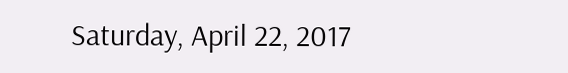Saturday, April 22, 2017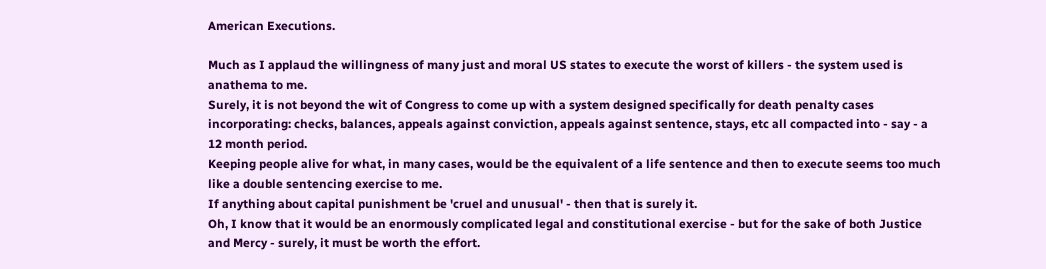American Executions.

Much as I applaud the willingness of many just and moral US states to execute the worst of killers - the system used is anathema to me.
Surely, it is not beyond the wit of Congress to come up with a system designed specifically for death penalty cases incorporating: checks, balances, appeals against conviction, appeals against sentence, stays, etc all compacted into - say - a 12 month period.
Keeping people alive for what, in many cases, would be the equivalent of a life sentence and then to execute seems too much like a double sentencing exercise to me.
If anything about capital punishment be 'cruel and unusual' - then that is surely it.
Oh, I know that it would be an enormously complicated legal and constitutional exercise - but for the sake of both Justice and Mercy - surely, it must be worth the effort.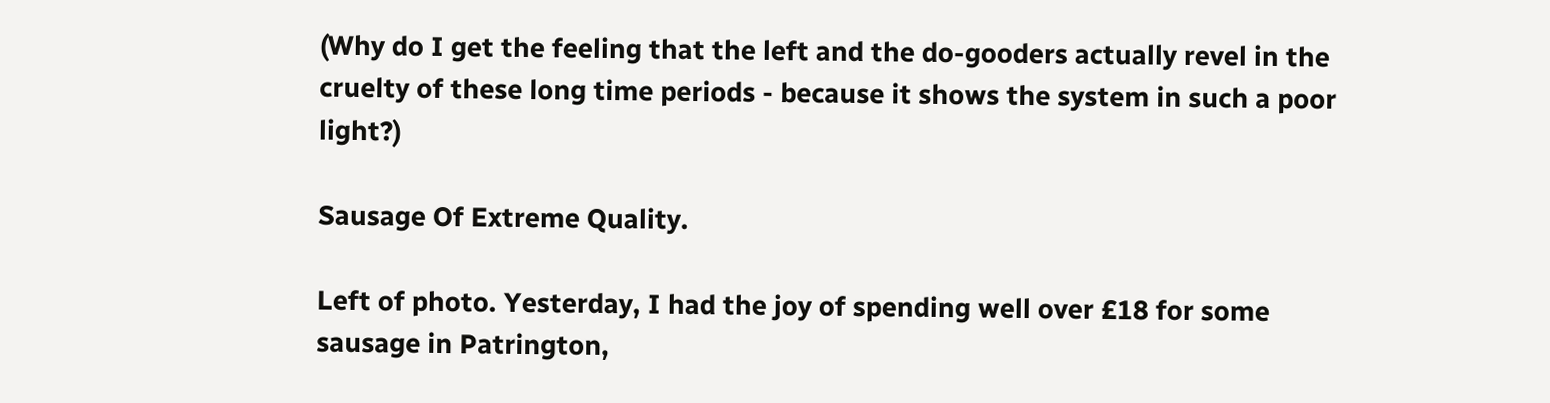(Why do I get the feeling that the left and the do-gooders actually revel in the cruelty of these long time periods - because it shows the system in such a poor light?)

Sausage Of Extreme Quality.

Left of photo. Yesterday, I had the joy of spending well over £18 for some sausage in Patrington,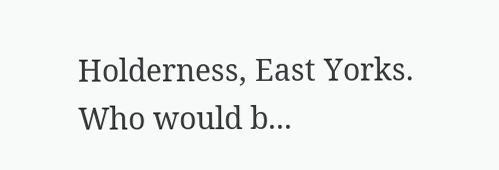Holderness, East Yorks. Who would b...